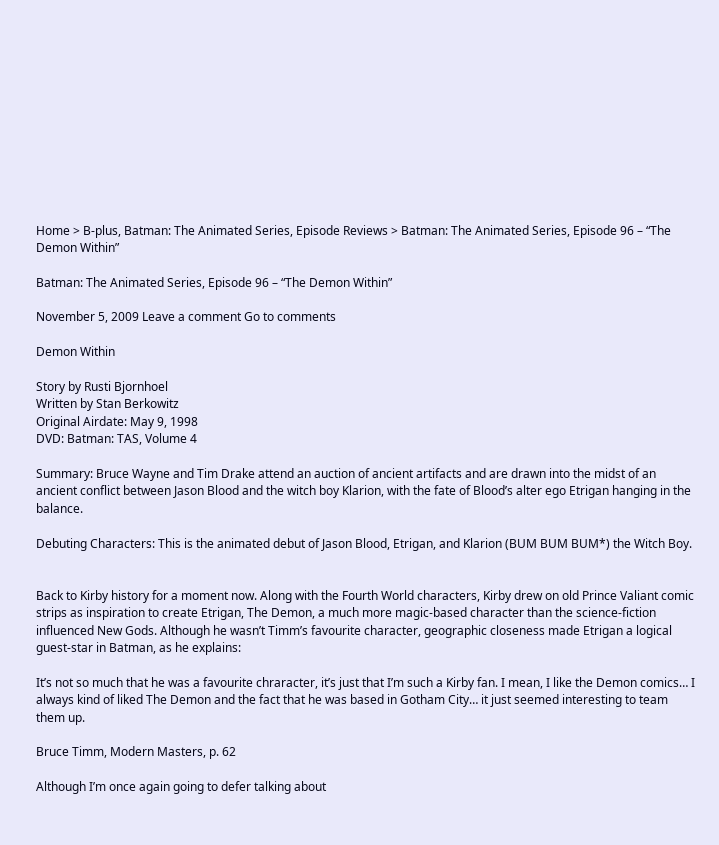Home > B-plus, Batman: The Animated Series, Episode Reviews > Batman: The Animated Series, Episode 96 – “The Demon Within”

Batman: The Animated Series, Episode 96 – “The Demon Within”

November 5, 2009 Leave a comment Go to comments

Demon Within

Story by Rusti Bjornhoel
Written by Stan Berkowitz
Original Airdate: May 9, 1998
DVD: Batman: TAS, Volume 4

Summary: Bruce Wayne and Tim Drake attend an auction of ancient artifacts and are drawn into the midst of an ancient conflict between Jason Blood and the witch boy Klarion, with the fate of Blood’s alter ego Etrigan hanging in the balance.

Debuting Characters: This is the animated debut of Jason Blood, Etrigan, and Klarion (BUM BUM BUM*) the Witch Boy.


Back to Kirby history for a moment now. Along with the Fourth World characters, Kirby drew on old Prince Valiant comic strips as inspiration to create Etrigan, The Demon, a much more magic-based character than the science-fiction influenced New Gods. Although he wasn’t Timm’s favourite character, geographic closeness made Etrigan a logical guest-star in Batman, as he explains:

It’s not so much that he was a favourite chraracter, it’s just that I’m such a Kirby fan. I mean, I like the Demon comics… I always kind of liked The Demon and the fact that he was based in Gotham City… it just seemed interesting to team them up.

Bruce Timm, Modern Masters, p. 62

Although I’m once again going to defer talking about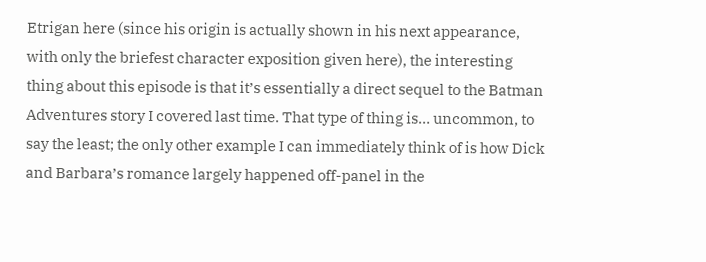Etrigan here (since his origin is actually shown in his next appearance, with only the briefest character exposition given here), the interesting thing about this episode is that it’s essentially a direct sequel to the Batman Adventures story I covered last time. That type of thing is… uncommon, to say the least; the only other example I can immediately think of is how Dick and Barbara’s romance largely happened off-panel in the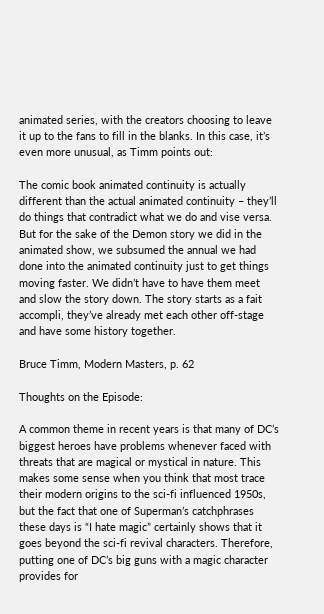animated series, with the creators choosing to leave it up to the fans to fill in the blanks. In this case, it’s even more unusual, as Timm points out:

The comic book animated continuity is actually different than the actual animated continuity – they’ll do things that contradict what we do and vise versa. But for the sake of the Demon story we did in the animated show, we subsumed the annual we had done into the animated continuity just to get things moving faster. We didn’t have to have them meet and slow the story down. The story starts as a fait accompli, they’ve already met each other off-stage and have some history together.

Bruce Timm, Modern Masters, p. 62

Thoughts on the Episode:

A common theme in recent years is that many of DC’s biggest heroes have problems whenever faced with threats that are magical or mystical in nature. This makes some sense when you think that most trace their modern origins to the sci-fi influenced 1950s, but the fact that one of Superman’s catchphrases these days is “I hate magic” certainly shows that it goes beyond the sci-fi revival characters. Therefore, putting one of DC’s big guns with a magic character provides for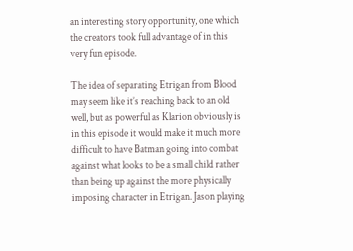an interesting story opportunity, one which the creators took full advantage of in this very fun episode.

The idea of separating Etrigan from Blood may seem like it’s reaching back to an old well, but as powerful as Klarion obviously is in this episode it would make it much more difficult to have Batman going into combat against what looks to be a small child rather than being up against the more physically imposing character in Etrigan. Jason playing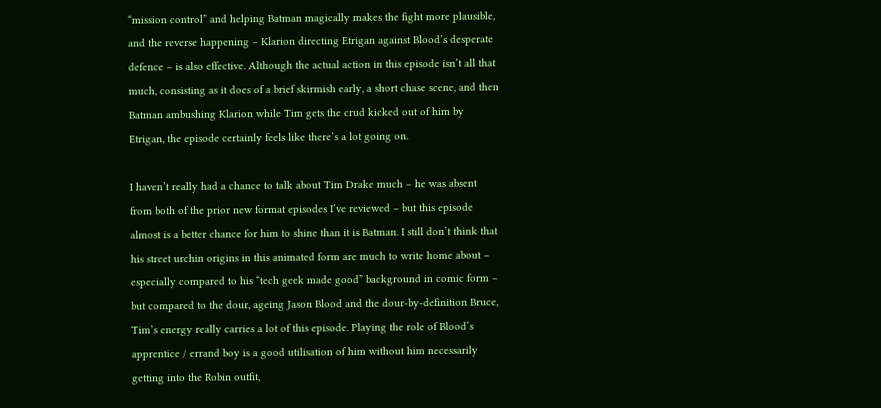“mission control” and helping Batman magically makes the fight more plausible, and the reverse happening – Klarion directing Etrigan against Blood’s desperate defence – is also effective. Although the actual action in this episode isn’t all that much, consisting as it does of a brief skirmish early, a short chase scene, and then Batman ambushing Klarion while Tim gets the crud kicked out of him by Etrigan, the episode certainly feels like there’s a lot going on.

I haven’t really had a chance to talk about Tim Drake much – he was absent from both of the prior new format episodes I’ve reviewed – but this episode almost is a better chance for him to shine than it is Batman. I still don’t think that his street urchin origins in this animated form are much to write home about – especially compared to his “tech geek made good” background in comic form – but compared to the dour, ageing Jason Blood and the dour-by-definition Bruce, Tim’s energy really carries a lot of this episode. Playing the role of Blood’s apprentice / errand boy is a good utilisation of him without him necessarily getting into the Robin outfit,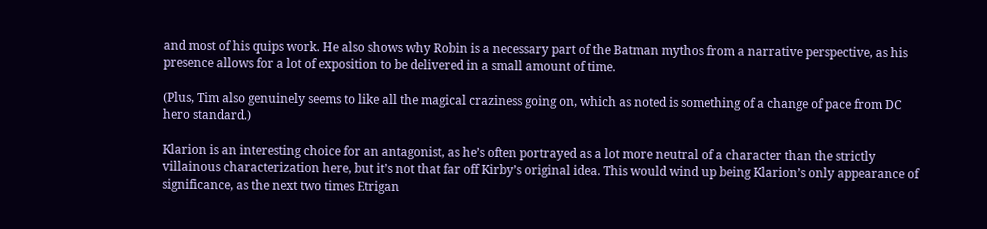and most of his quips work. He also shows why Robin is a necessary part of the Batman mythos from a narrative perspective, as his presence allows for a lot of exposition to be delivered in a small amount of time.

(Plus, Tim also genuinely seems to like all the magical craziness going on, which as noted is something of a change of pace from DC hero standard.)

Klarion is an interesting choice for an antagonist, as he’s often portrayed as a lot more neutral of a character than the strictly villainous characterization here, but it’s not that far off Kirby’s original idea. This would wind up being Klarion’s only appearance of significance, as the next two times Etrigan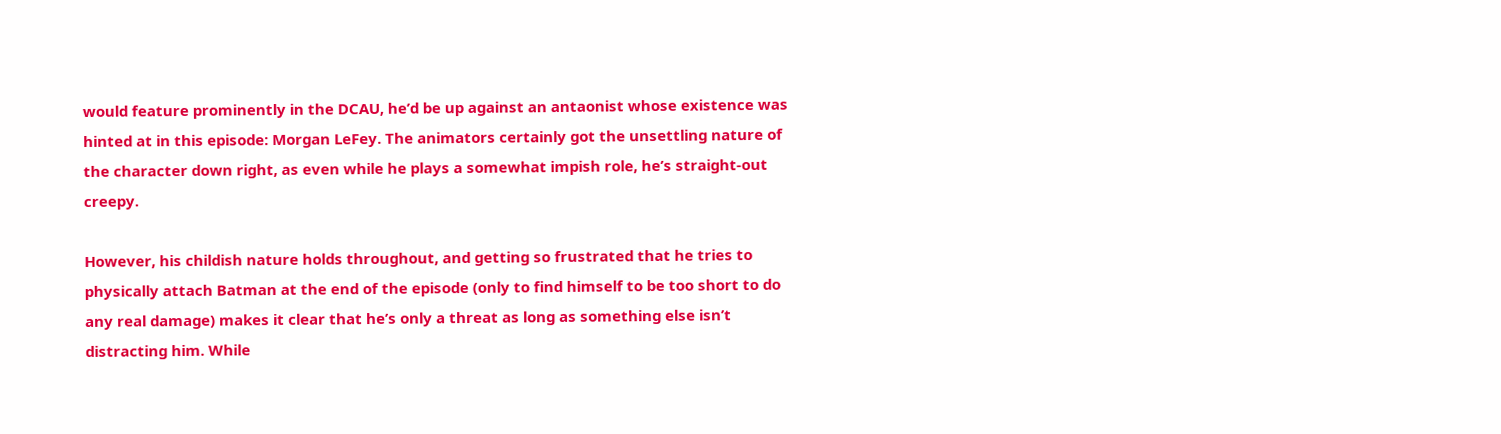would feature prominently in the DCAU, he’d be up against an antaonist whose existence was hinted at in this episode: Morgan LeFey. The animators certainly got the unsettling nature of the character down right, as even while he plays a somewhat impish role, he’s straight-out creepy.

However, his childish nature holds throughout, and getting so frustrated that he tries to physically attach Batman at the end of the episode (only to find himself to be too short to do any real damage) makes it clear that he’s only a threat as long as something else isn’t distracting him. While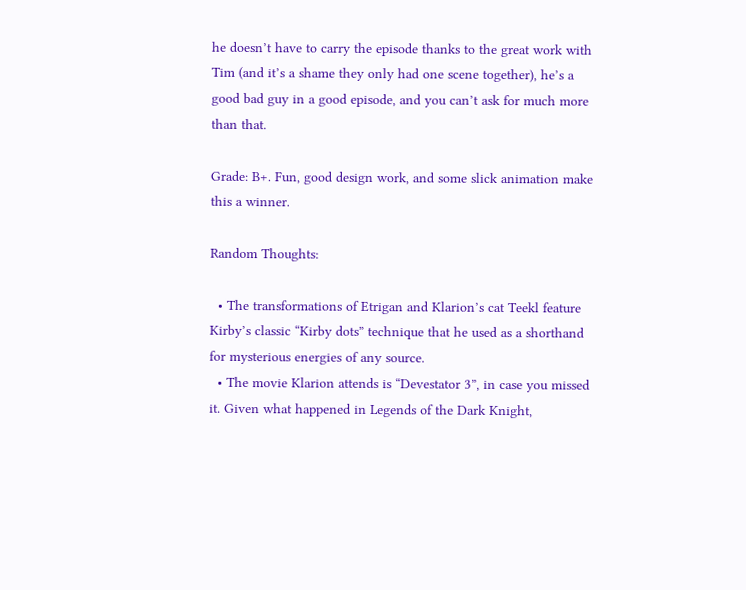he doesn’t have to carry the episode thanks to the great work with Tim (and it’s a shame they only had one scene together), he’s a good bad guy in a good episode, and you can’t ask for much more than that.

Grade: B+. Fun, good design work, and some slick animation make this a winner.

Random Thoughts:

  • The transformations of Etrigan and Klarion’s cat Teekl feature Kirby’s classic “Kirby dots” technique that he used as a shorthand for mysterious energies of any source.
  • The movie Klarion attends is “Devestator 3”, in case you missed it. Given what happened in Legends of the Dark Knight,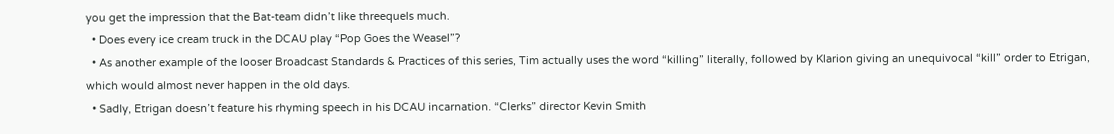you get the impression that the Bat-team didn’t like threequels much.
  • Does every ice cream truck in the DCAU play “Pop Goes the Weasel”?
  • As another example of the looser Broadcast Standards & Practices of this series, Tim actually uses the word “killing” literally, followed by Klarion giving an unequivocal “kill” order to Etrigan, which would almost never happen in the old days.
  • Sadly, Etrigan doesn’t feature his rhyming speech in his DCAU incarnation. “Clerks” director Kevin Smith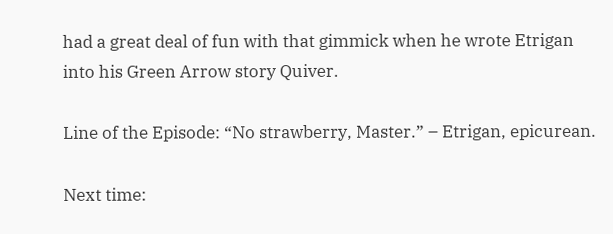had a great deal of fun with that gimmick when he wrote Etrigan into his Green Arrow story Quiver.

Line of the Episode: “No strawberry, Master.” – Etrigan, epicurean.

Next time: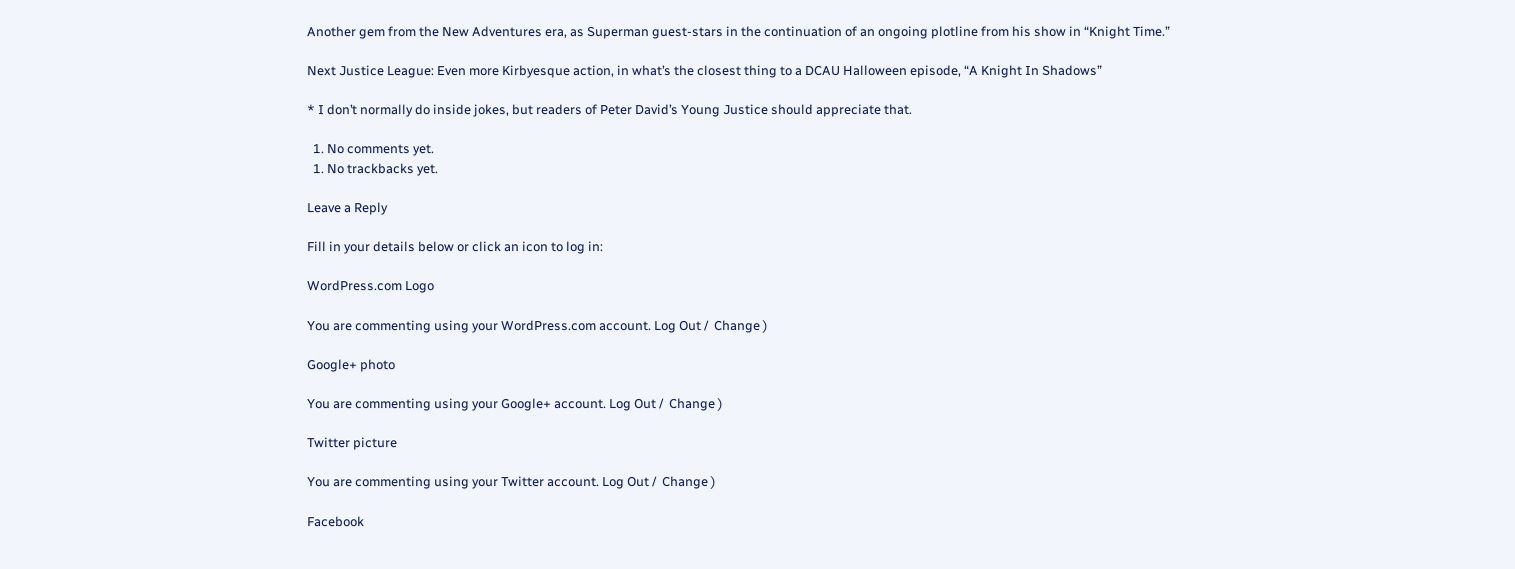Another gem from the New Adventures era, as Superman guest-stars in the continuation of an ongoing plotline from his show in “Knight Time.”

Next Justice League: Even more Kirbyesque action, in what’s the closest thing to a DCAU Halloween episode, “A Knight In Shadows”

* I don’t normally do inside jokes, but readers of Peter David’s Young Justice should appreciate that.

  1. No comments yet.
  1. No trackbacks yet.

Leave a Reply

Fill in your details below or click an icon to log in:

WordPress.com Logo

You are commenting using your WordPress.com account. Log Out /  Change )

Google+ photo

You are commenting using your Google+ account. Log Out /  Change )

Twitter picture

You are commenting using your Twitter account. Log Out /  Change )

Facebook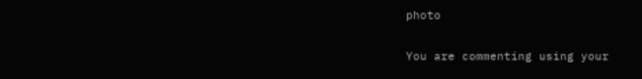photo

You are commenting using your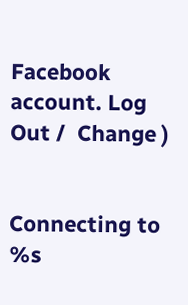Facebook account. Log Out /  Change )


Connecting to %s